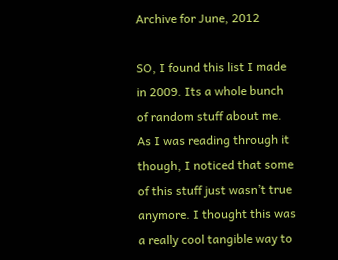Archive for June, 2012

SO, I found this list I made in 2009. Its a whole bunch of random stuff about me. As I was reading through it though, I noticed that some of this stuff just wasn’t true anymore. I thought this was a really cool tangible way to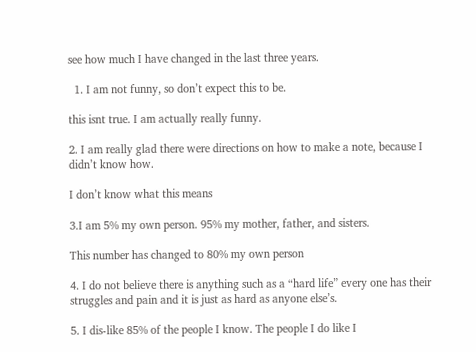see how much I have changed in the last three years.

  1. I am not funny, so don’t expect this to be.

this isnt true. I am actually really funny.

2. I am really glad there were directions on how to make a note, because I didn’t know how.

I don’t know what this means

3.I am 5% my own person. 95% my mother, father, and sisters.

This number has changed to 80% my own person

4. I do not believe there is anything such as a “hard life” every one has their struggles and pain and it is just as hard as anyone else’s.

5. I dis-like 85% of the people I know. The people I do like I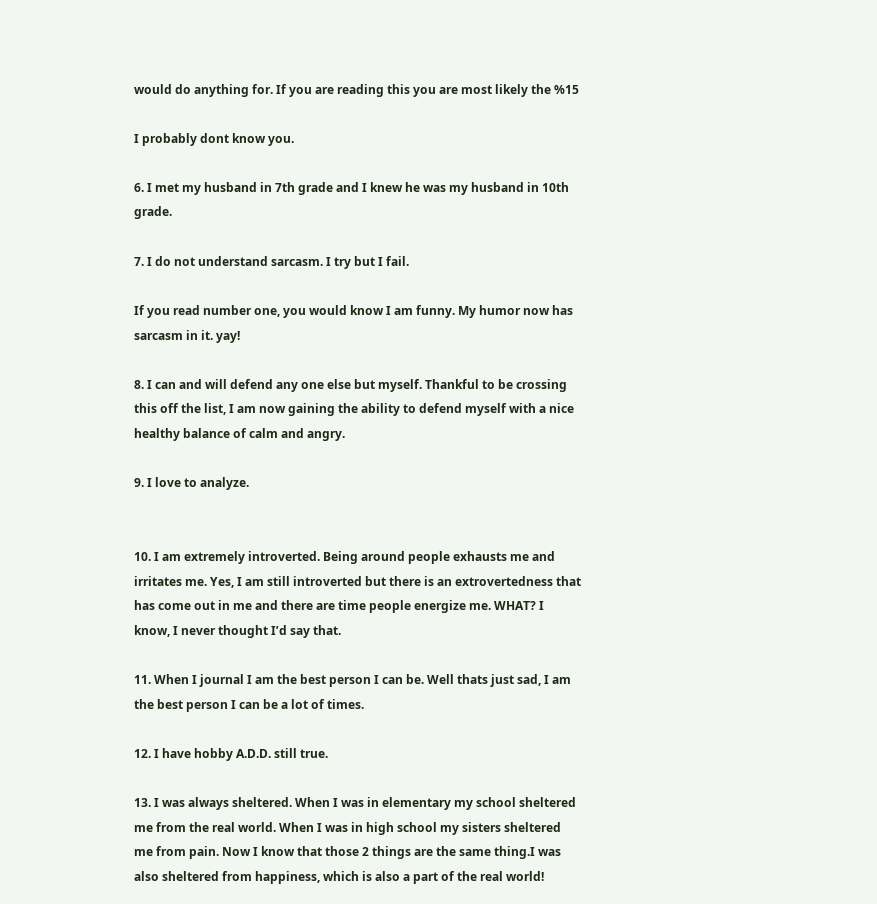would do anything for. If you are reading this you are most likely the %15

I probably dont know you.

6. I met my husband in 7th grade and I knew he was my husband in 10th grade.

7. I do not understand sarcasm. I try but I fail.

If you read number one, you would know I am funny. My humor now has sarcasm in it. yay!

8. I can and will defend any one else but myself. Thankful to be crossing this off the list, I am now gaining the ability to defend myself with a nice healthy balance of calm and angry.

9. I love to analyze.


10. I am extremely introverted. Being around people exhausts me and irritates me. Yes, I am still introverted but there is an extrovertedness that has come out in me and there are time people energize me. WHAT? I know, I never thought I’d say that.

11. When I journal I am the best person I can be. Well thats just sad, I am the best person I can be a lot of times.

12. I have hobby A.D.D. still true.

13. I was always sheltered. When I was in elementary my school sheltered me from the real world. When I was in high school my sisters sheltered me from pain. Now I know that those 2 things are the same thing.I was also sheltered from happiness, which is also a part of the real world!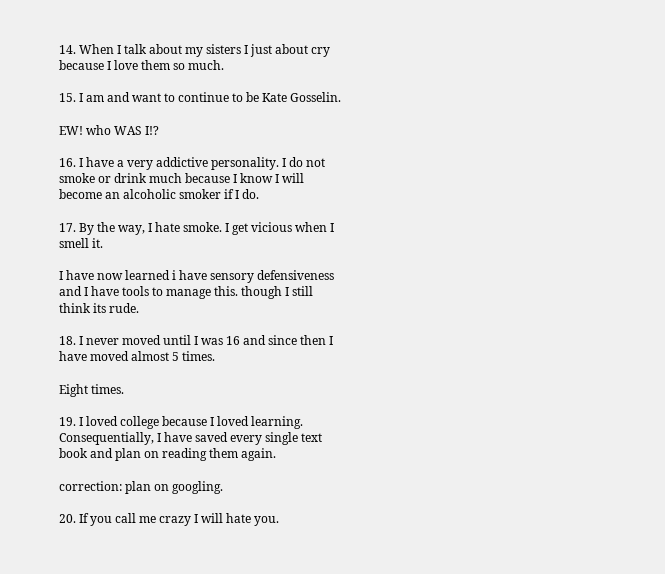14. When I talk about my sisters I just about cry because I love them so much.

15. I am and want to continue to be Kate Gosselin.

EW! who WAS I!?

16. I have a very addictive personality. I do not smoke or drink much because I know I will become an alcoholic smoker if I do.

17. By the way, I hate smoke. I get vicious when I smell it.

I have now learned i have sensory defensiveness and I have tools to manage this. though I still think its rude.

18. I never moved until I was 16 and since then I have moved almost 5 times.

Eight times.

19. I loved college because I loved learning. Consequentially, I have saved every single text book and plan on reading them again.

correction: plan on googling.

20. If you call me crazy I will hate you.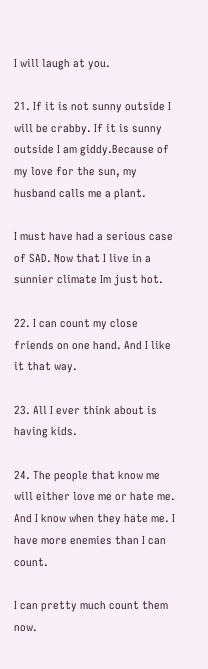I will laugh at you.

21. If it is not sunny outside I will be crabby. If it is sunny outside I am giddy.Because of my love for the sun, my husband calls me a plant.

I must have had a serious case of SAD. Now that I live in a sunnier climate Im just hot.

22. I can count my close friends on one hand. And I like it that way.

23. All I ever think about is having kids.

24. The people that know me will either love me or hate me. And I know when they hate me. I have more enemies than I can count.

I can pretty much count them now.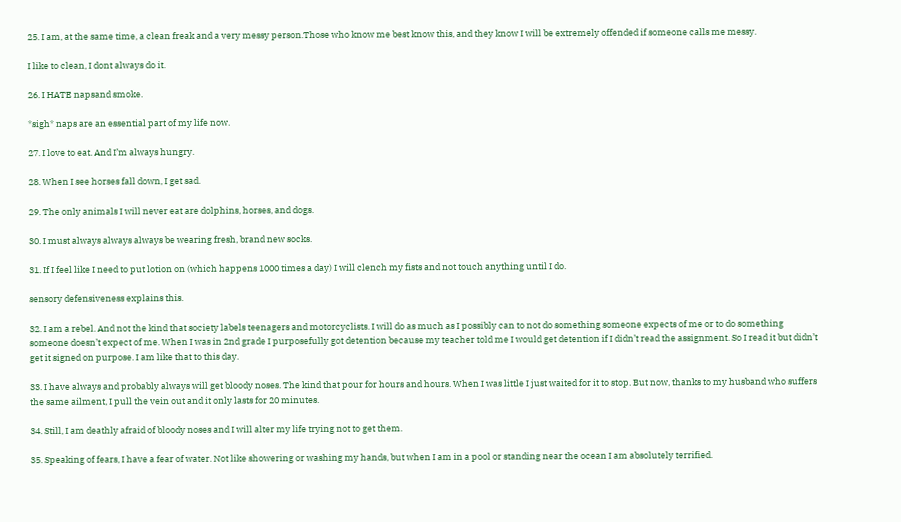25. I am, at the same time, a clean freak and a very messy person.Those who know me best know this, and they know I will be extremely offended if someone calls me messy.

I like to clean, I dont always do it.

26. I HATE napsand smoke.

*sigh* naps are an essential part of my life now.

27. I love to eat. And I’m always hungry.

28. When I see horses fall down, I get sad.

29. The only animals I will never eat are dolphins, horses, and dogs.

30. I must always always always be wearing fresh, brand new socks.

31. If I feel like I need to put lotion on (which happens 1000 times a day) I will clench my fists and not touch anything until I do.

sensory defensiveness explains this.

32. I am a rebel. And not the kind that society labels teenagers and motorcyclists. I will do as much as I possibly can to not do something someone expects of me or to do something someone doesn’t expect of me. When I was in 2nd grade I purposefully got detention because my teacher told me I would get detention if I didn’t read the assignment. So I read it but didn’t get it signed on purpose. I am like that to this day.

33. I have always and probably always will get bloody noses. The kind that pour for hours and hours. When I was little I just waited for it to stop. But now, thanks to my husband who suffers the same ailment, I pull the vein out and it only lasts for 20 minutes.

34. Still, I am deathly afraid of bloody noses and I will alter my life trying not to get them.

35. Speaking of fears, I have a fear of water. Not like showering or washing my hands, but when I am in a pool or standing near the ocean I am absolutely terrified.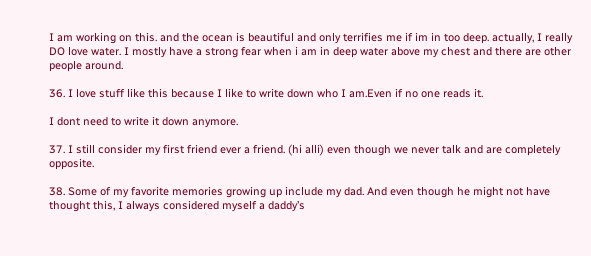I am working on this. and the ocean is beautiful and only terrifies me if im in too deep. actually, I really DO love water. I mostly have a strong fear when i am in deep water above my chest and there are other people around.

36. I love stuff like this because I like to write down who I am.Even if no one reads it.

I dont need to write it down anymore.

37. I still consider my first friend ever a friend. (hi alli) even though we never talk and are completely opposite.

38. Some of my favorite memories growing up include my dad. And even though he might not have thought this, I always considered myself a daddy’s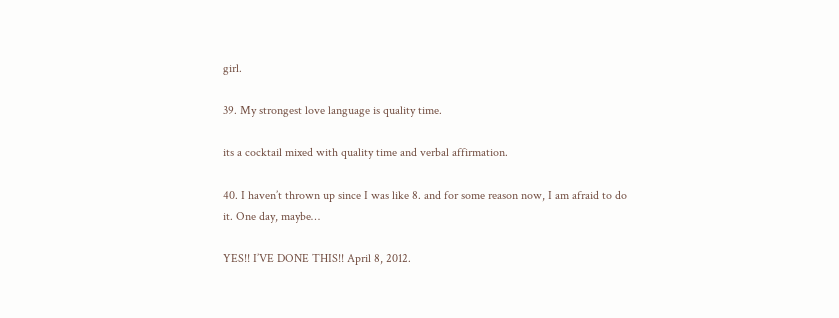girl.

39. My strongest love language is quality time.

its a cocktail mixed with quality time and verbal affirmation.

40. I haven’t thrown up since I was like 8. and for some reason now, I am afraid to do it. One day, maybe…

YES!! I’VE DONE THIS!! April 8, 2012.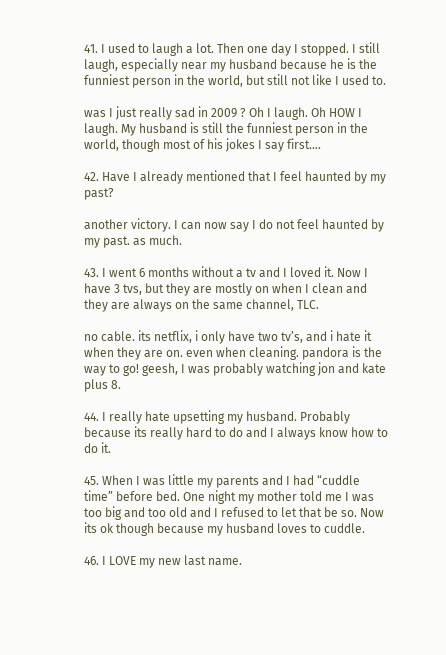41. I used to laugh a lot. Then one day I stopped. I still laugh, especially near my husband because he is the funniest person in the world, but still not like I used to.

was I just really sad in 2009 ? Oh I laugh. Oh HOW I laugh. My husband is still the funniest person in the world, though most of his jokes I say first….

42. Have I already mentioned that I feel haunted by my past?

another victory. I can now say I do not feel haunted by my past. as much.

43. I went 6 months without a tv and I loved it. Now I have 3 tvs, but they are mostly on when I clean and they are always on the same channel, TLC.

no cable. its netflix, i only have two tv’s, and i hate it when they are on. even when cleaning. pandora is the way to go! geesh, I was probably watching jon and kate plus 8.

44. I really hate upsetting my husband. Probably because its really hard to do and I always know how to do it.

45. When I was little my parents and I had “cuddle time” before bed. One night my mother told me I was too big and too old and I refused to let that be so. Now its ok though because my husband loves to cuddle.

46. I LOVE my new last name.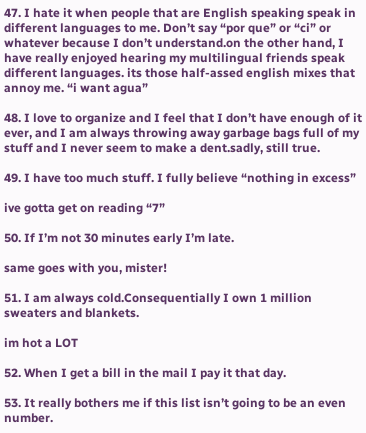47. I hate it when people that are English speaking speak in different languages to me. Don’t say “por que” or “ci” or whatever because I don’t understand.on the other hand, I have really enjoyed hearing my multilingual friends speak different languages. its those half-assed english mixes that annoy me. “i want agua”

48. I love to organize and I feel that I don’t have enough of it ever, and I am always throwing away garbage bags full of my stuff and I never seem to make a dent.sadly, still true.

49. I have too much stuff. I fully believe “nothing in excess”

ive gotta get on reading “7”

50. If I’m not 30 minutes early I’m late.

same goes with you, mister!

51. I am always cold.Consequentially I own 1 million sweaters and blankets.

im hot a LOT

52. When I get a bill in the mail I pay it that day.

53. It really bothers me if this list isn’t going to be an even number.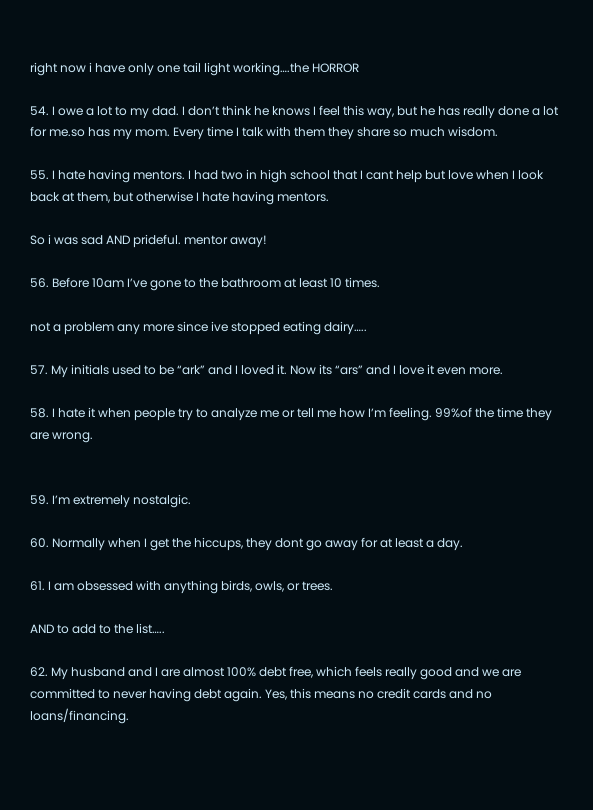right now i have only one tail light working….the HORROR

54. I owe a lot to my dad. I don’t think he knows I feel this way, but he has really done a lot for me.so has my mom. Every time I talk with them they share so much wisdom.

55. I hate having mentors. I had two in high school that I cant help but love when I look back at them, but otherwise I hate having mentors.

So i was sad AND prideful. mentor away!

56. Before 10am I’ve gone to the bathroom at least 10 times.

not a problem any more since ive stopped eating dairy…..

57. My initials used to be “ark” and I loved it. Now its “ars” and I love it even more.

58. I hate it when people try to analyze me or tell me how I’m feeling. 99%of the time they are wrong.


59. I’m extremely nostalgic.

60. Normally when I get the hiccups, they dont go away for at least a day.

61. I am obsessed with anything birds, owls, or trees.

AND to add to the list…..

62. My husband and I are almost 100% debt free, which feels really good and we are committed to never having debt again. Yes, this means no credit cards and no loans/financing.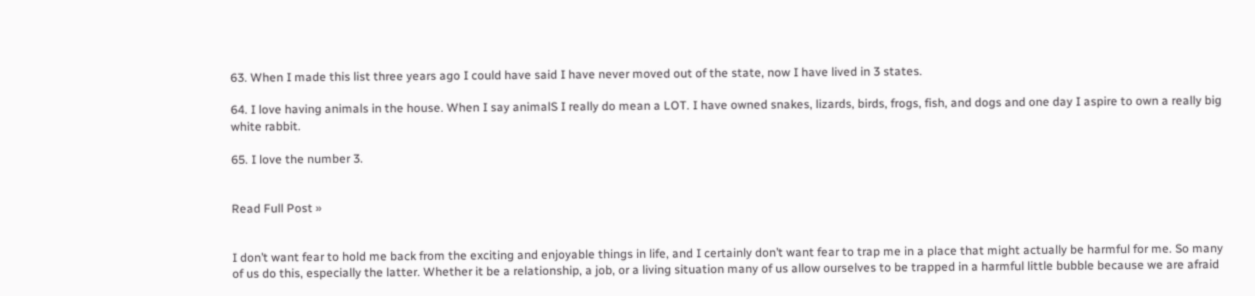63. When I made this list three years ago I could have said I have never moved out of the state, now I have lived in 3 states.

64. I love having animals in the house. When I say animalS I really do mean a LOT. I have owned snakes, lizards, birds, frogs, fish, and dogs and one day I aspire to own a really big white rabbit.

65. I love the number 3.


Read Full Post »


I don’t want fear to hold me back from the exciting and enjoyable things in life, and I certainly don’t want fear to trap me in a place that might actually be harmful for me. So many of us do this, especially the latter. Whether it be a relationship, a job, or a living situation many of us allow ourselves to be trapped in a harmful little bubble because we are afraid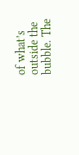of what’s outside the bubble. The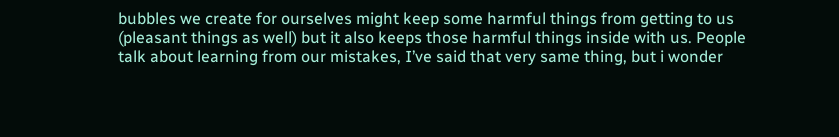bubbles we create for ourselves might keep some harmful things from getting to us (pleasant things as well) but it also keeps those harmful things inside with us. People talk about learning from our mistakes, I’ve said that very same thing, but i wonder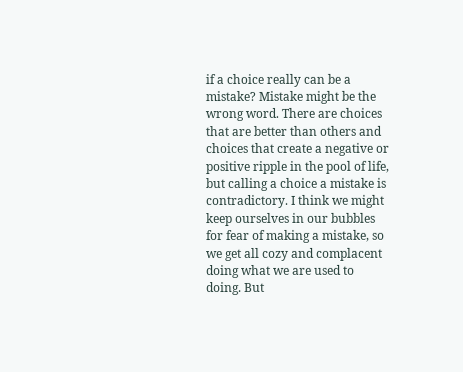if a choice really can be a mistake? Mistake might be the wrong word. There are choices that are better than others and choices that create a negative or positive ripple in the pool of life, but calling a choice a mistake is contradictory. I think we might keep ourselves in our bubbles for fear of making a mistake, so we get all cozy and complacent doing what we are used to doing. But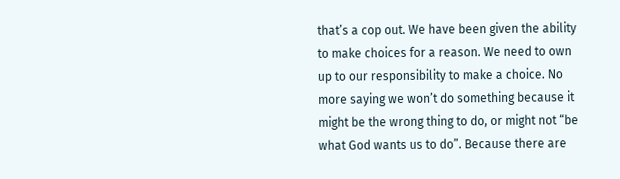that’s a cop out. We have been given the ability to make choices for a reason. We need to own up to our responsibility to make a choice. No more saying we won’t do something because it might be the wrong thing to do, or might not “be what God wants us to do”. Because there are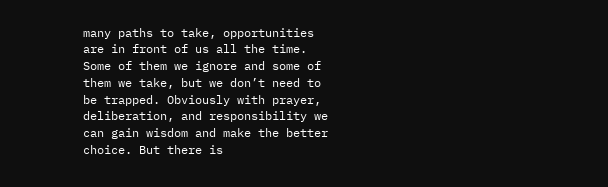many paths to take, opportunities are in front of us all the time. Some of them we ignore and some of them we take, but we don’t need to be trapped. Obviously with prayer, deliberation, and responsibility we can gain wisdom and make the better choice. But there is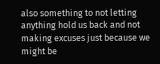also something to not letting anything hold us back and not making excuses just because we might be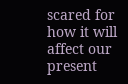scared for how it will affect our present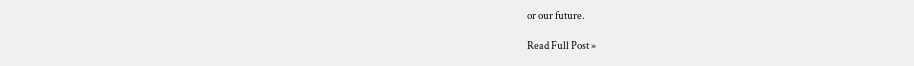or our future.

Read Full Post »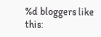%d bloggers like this: